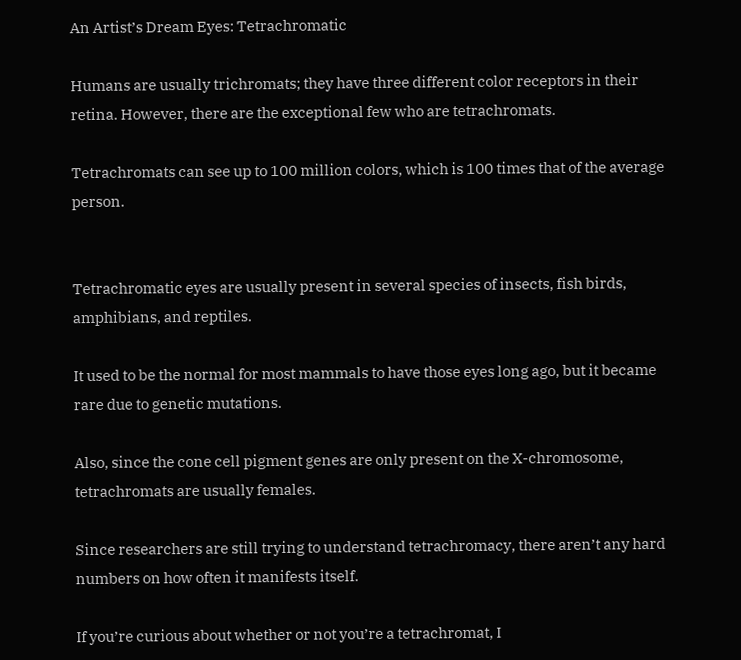An Artist’s Dream Eyes: Tetrachromatic

Humans are usually trichromats; they have three different color receptors in their retina. However, there are the exceptional few who are tetrachromats.

Tetrachromats can see up to 100 million colors, which is 100 times that of the average person.


Tetrachromatic eyes are usually present in several species of insects, fish birds, amphibians, and reptiles.

It used to be the normal for most mammals to have those eyes long ago, but it became rare due to genetic mutations.

Also, since the cone cell pigment genes are only present on the X-chromosome, tetrachromats are usually females.

Since researchers are still trying to understand tetrachromacy, there aren’t any hard numbers on how often it manifests itself.

If you’re curious about whether or not you’re a tetrachromat, I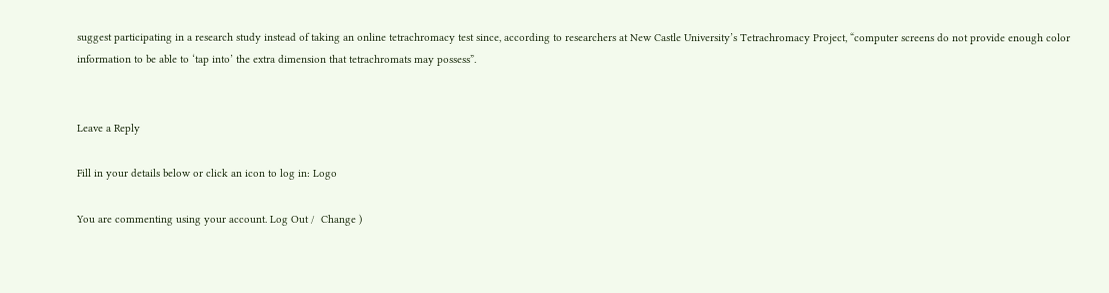suggest participating in a research study instead of taking an online tetrachromacy test since, according to researchers at New Castle University’s Tetrachromacy Project, “computer screens do not provide enough color information to be able to ‘tap into’ the extra dimension that tetrachromats may possess”.


Leave a Reply

Fill in your details below or click an icon to log in: Logo

You are commenting using your account. Log Out /  Change )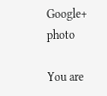Google+ photo

You are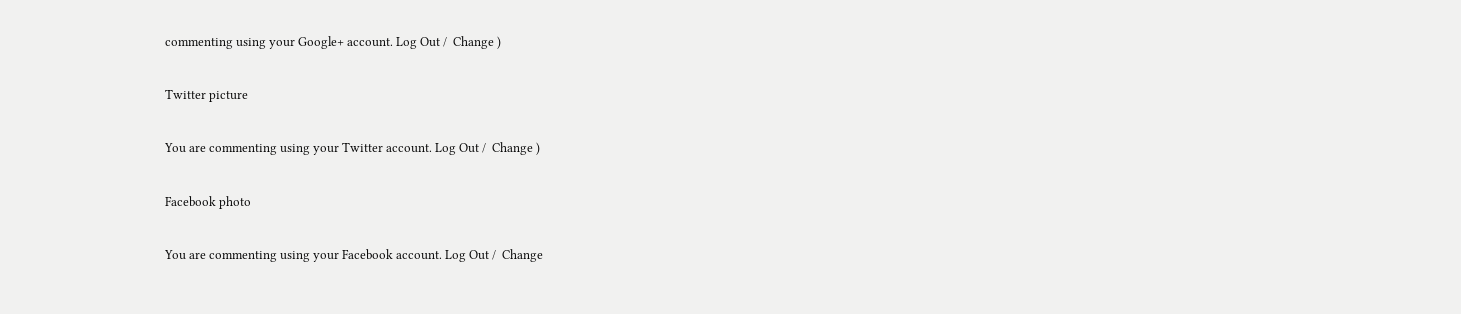commenting using your Google+ account. Log Out /  Change )

Twitter picture

You are commenting using your Twitter account. Log Out /  Change )

Facebook photo

You are commenting using your Facebook account. Log Out /  Change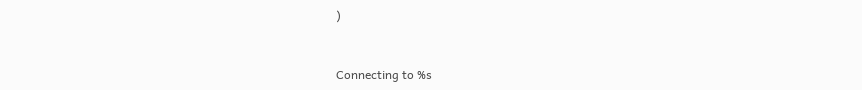)


Connecting to %s